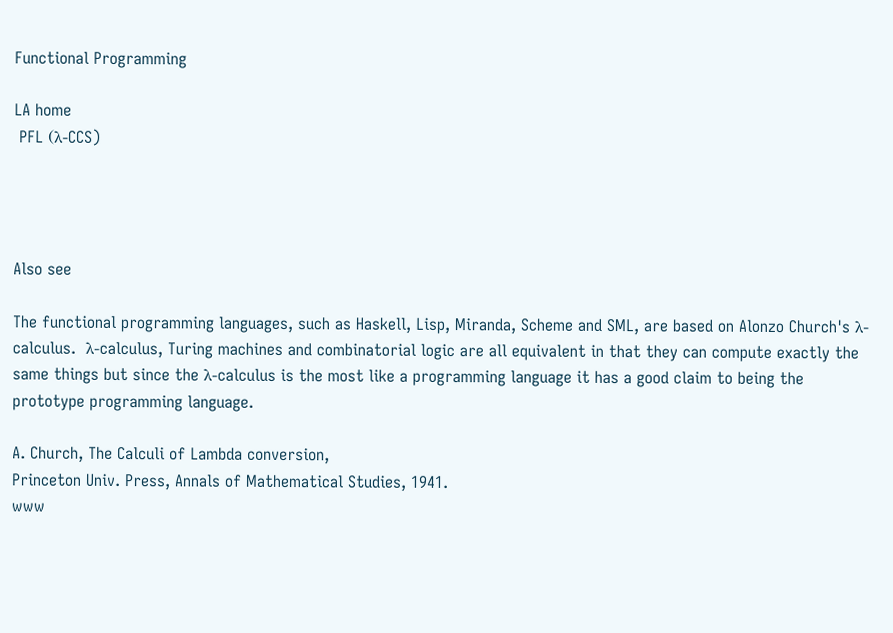Functional Programming

LA home
 PFL (λ-CCS)




Also see

The functional programming languages, such as Haskell, Lisp, Miranda, Scheme and SML, are based on Alonzo Church's λ-calculus.  λ-calculus, Turing machines and combinatorial logic are all equivalent in that they can compute exactly the same things but since the λ-calculus is the most like a programming language it has a good claim to being the prototype programming language.

A. Church, The Calculi of Lambda conversion,
Princeton Univ. Press, Annals of Mathematical Studies, 1941.
www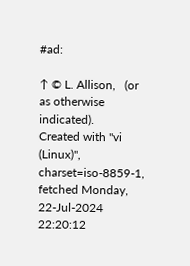#ad:

↑ © L. Allison,   (or as otherwise indicated).
Created with "vi (Linux)",  charset=iso-8859-1,   fetched Monday, 22-Jul-2024 22:20:12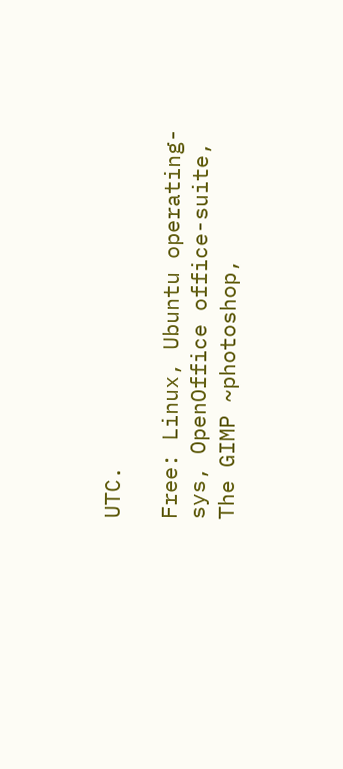UTC.

Free: Linux, Ubuntu operating-sys, OpenOffice office-suite, The GIMP ~photoshop,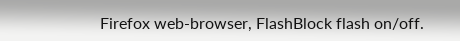Firefox web-browser, FlashBlock flash on/off.